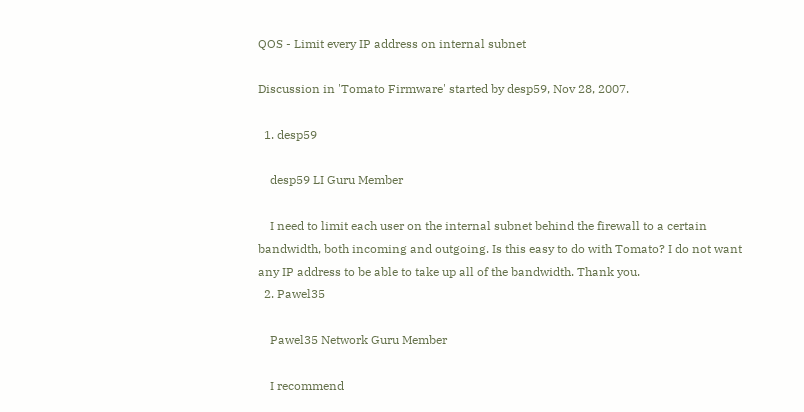QOS - Limit every IP address on internal subnet

Discussion in 'Tomato Firmware' started by desp59, Nov 28, 2007.

  1. desp59

    desp59 LI Guru Member

    I need to limit each user on the internal subnet behind the firewall to a certain bandwidth, both incoming and outgoing. Is this easy to do with Tomato? I do not want any IP address to be able to take up all of the bandwidth. Thank you.
  2. Pawel35

    Pawel35 Network Guru Member

    I recommend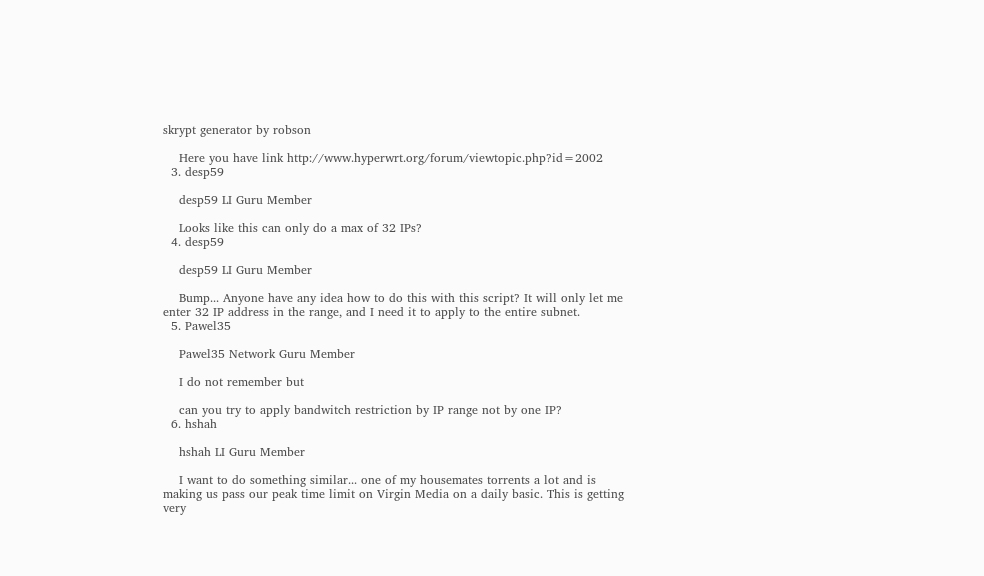skrypt generator by robson

    Here you have link http://www.hyperwrt.org/forum/viewtopic.php?id=2002
  3. desp59

    desp59 LI Guru Member

    Looks like this can only do a max of 32 IPs?
  4. desp59

    desp59 LI Guru Member

    Bump... Anyone have any idea how to do this with this script? It will only let me enter 32 IP address in the range, and I need it to apply to the entire subnet.
  5. Pawel35

    Pawel35 Network Guru Member

    I do not remember but

    can you try to apply bandwitch restriction by IP range not by one IP?
  6. hshah

    hshah LI Guru Member

    I want to do something similar... one of my housemates torrents a lot and is making us pass our peak time limit on Virgin Media on a daily basic. This is getting very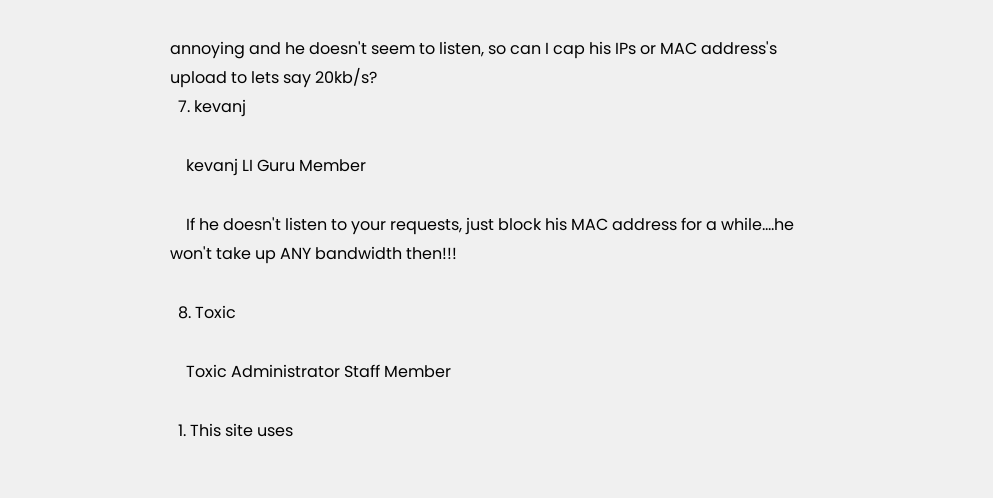annoying and he doesn't seem to listen, so can I cap his IPs or MAC address's upload to lets say 20kb/s?
  7. kevanj

    kevanj LI Guru Member

    If he doesn't listen to your requests, just block his MAC address for a while....he won't take up ANY bandwidth then!!!

  8. Toxic

    Toxic Administrator Staff Member

  1. This site uses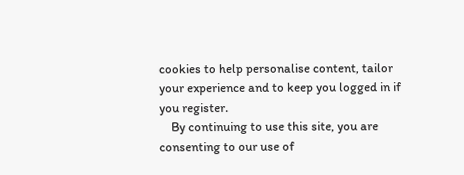cookies to help personalise content, tailor your experience and to keep you logged in if you register.
    By continuing to use this site, you are consenting to our use of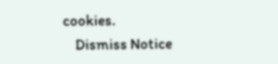cookies.
    Dismiss Notice